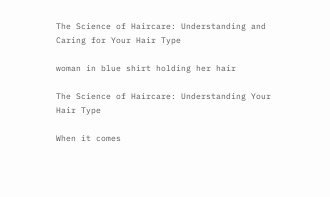The Science of Haircare: Understanding and Caring for Your Hair Type

woman in blue shirt holding her hair

The Science of Haircare: Understanding Your Hair Type

When it comes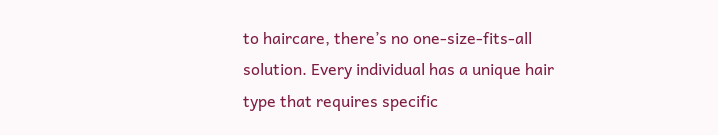to haircare, there’s no one-size-fits-all solution. Every individual has a unique hair type that requires specific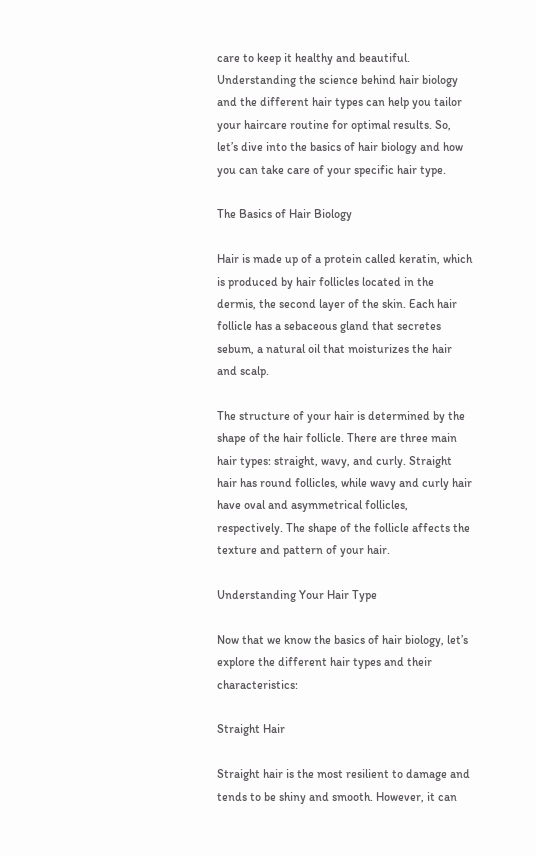care to keep it healthy and beautiful. Understanding the science behind hair biology and the different hair types can help you tailor your haircare routine for optimal results. So, let’s dive into the basics of hair biology and how you can take care of your specific hair type.

The Basics of Hair Biology

Hair is made up of a protein called keratin, which is produced by hair follicles located in the dermis, the second layer of the skin. Each hair follicle has a sebaceous gland that secretes sebum, a natural oil that moisturizes the hair and scalp.

The structure of your hair is determined by the shape of the hair follicle. There are three main hair types: straight, wavy, and curly. Straight hair has round follicles, while wavy and curly hair have oval and asymmetrical follicles, respectively. The shape of the follicle affects the texture and pattern of your hair.

Understanding Your Hair Type

Now that we know the basics of hair biology, let’s explore the different hair types and their characteristics:

Straight Hair

Straight hair is the most resilient to damage and tends to be shiny and smooth. However, it can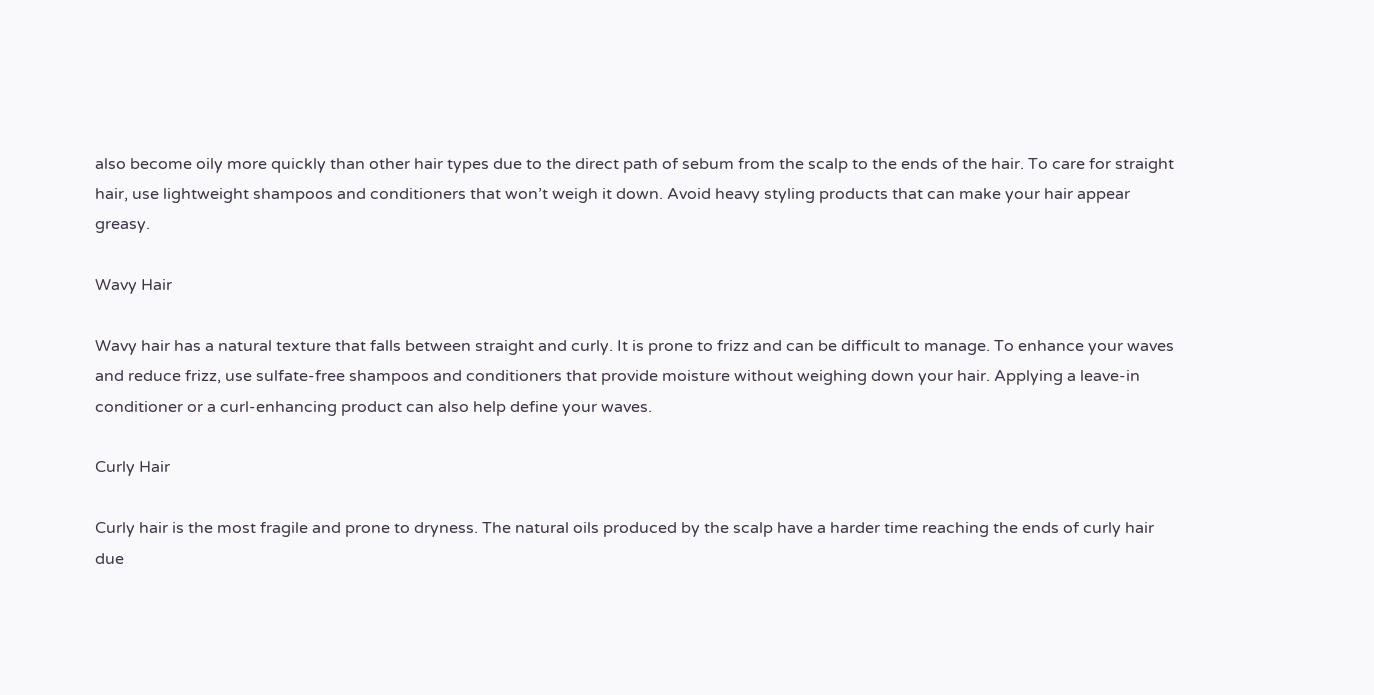also become oily more quickly than other hair types due to the direct path of sebum from the scalp to the ends of the hair. To care for straight hair, use lightweight shampoos and conditioners that won’t weigh it down. Avoid heavy styling products that can make your hair appear greasy.

Wavy Hair

Wavy hair has a natural texture that falls between straight and curly. It is prone to frizz and can be difficult to manage. To enhance your waves and reduce frizz, use sulfate-free shampoos and conditioners that provide moisture without weighing down your hair. Applying a leave-in conditioner or a curl-enhancing product can also help define your waves.

Curly Hair

Curly hair is the most fragile and prone to dryness. The natural oils produced by the scalp have a harder time reaching the ends of curly hair due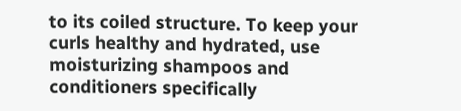to its coiled structure. To keep your curls healthy and hydrated, use moisturizing shampoos and conditioners specifically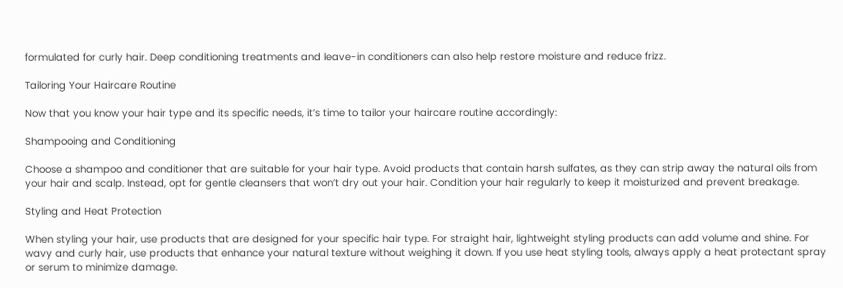formulated for curly hair. Deep conditioning treatments and leave-in conditioners can also help restore moisture and reduce frizz.

Tailoring Your Haircare Routine

Now that you know your hair type and its specific needs, it’s time to tailor your haircare routine accordingly:

Shampooing and Conditioning

Choose a shampoo and conditioner that are suitable for your hair type. Avoid products that contain harsh sulfates, as they can strip away the natural oils from your hair and scalp. Instead, opt for gentle cleansers that won’t dry out your hair. Condition your hair regularly to keep it moisturized and prevent breakage.

Styling and Heat Protection

When styling your hair, use products that are designed for your specific hair type. For straight hair, lightweight styling products can add volume and shine. For wavy and curly hair, use products that enhance your natural texture without weighing it down. If you use heat styling tools, always apply a heat protectant spray or serum to minimize damage.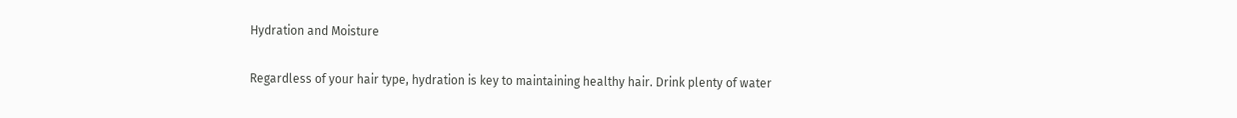Hydration and Moisture

Regardless of your hair type, hydration is key to maintaining healthy hair. Drink plenty of water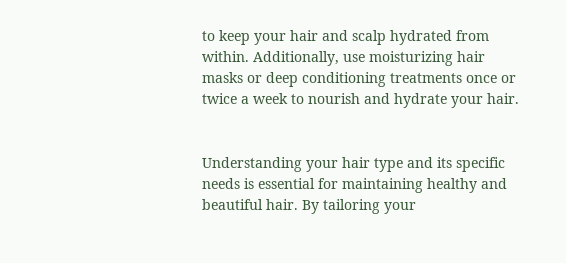to keep your hair and scalp hydrated from within. Additionally, use moisturizing hair masks or deep conditioning treatments once or twice a week to nourish and hydrate your hair.


Understanding your hair type and its specific needs is essential for maintaining healthy and beautiful hair. By tailoring your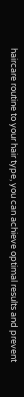haircare routine to your hair type, you can achieve optimal results and prevent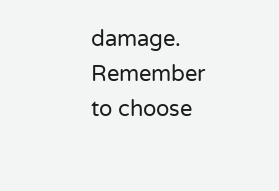damage. Remember to choose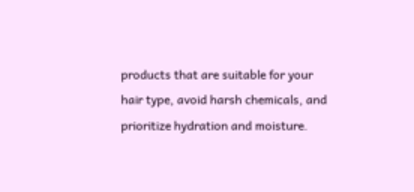products that are suitable for your hair type, avoid harsh chemicals, and prioritize hydration and moisture.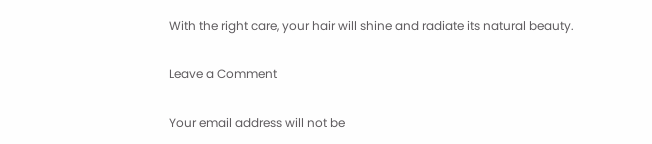With the right care, your hair will shine and radiate its natural beauty.

Leave a Comment

Your email address will not be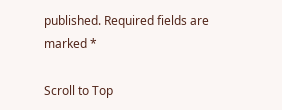published. Required fields are marked *

Scroll to Top